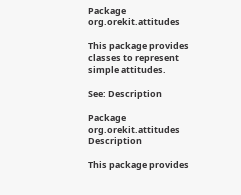Package org.orekit.attitudes

This package provides classes to represent simple attitudes.

See: Description

Package org.orekit.attitudes Description

This package provides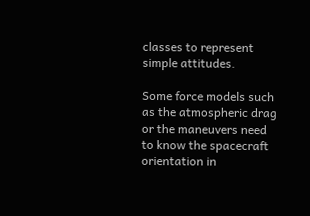classes to represent simple attitudes.

Some force models such as the atmospheric drag or the maneuvers need to know the spacecraft orientation in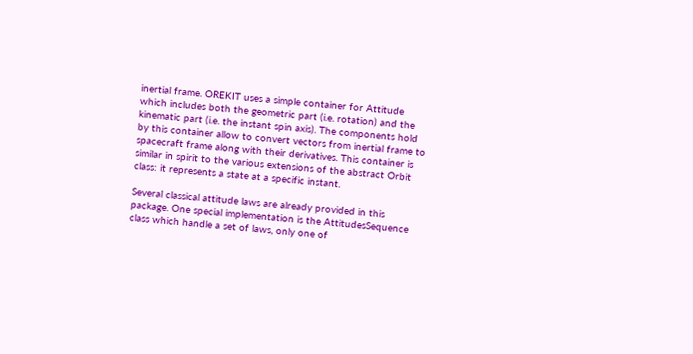inertial frame. OREKIT uses a simple container for Attitude which includes both the geometric part (i.e. rotation) and the kinematic part (i.e. the instant spin axis). The components hold by this container allow to convert vectors from inertial frame to spacecraft frame along with their derivatives. This container is similar in spirit to the various extensions of the abstract Orbit class: it represents a state at a specific instant.

Several classical attitude laws are already provided in this package. One special implementation is the AttitudesSequence class which handle a set of laws, only one of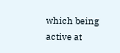which being active at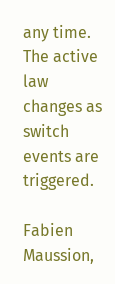any time. The active law changes as switch events are triggered.

Fabien Maussion,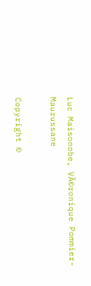Luc Maisonobe, VĂ©ronique Pommier-Maurussane

Copyright ©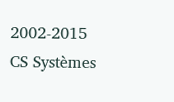2002-2015 CS Systèmes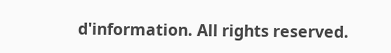d'information. All rights reserved.